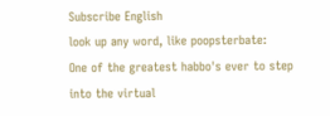Subscribe English
look up any word, like poopsterbate:
One of the greatest habbo's ever to step into the virtual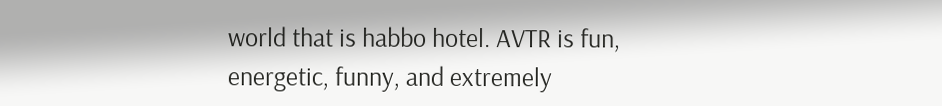world that is habbo hotel. AVTR is fun, energetic, funny, and extremely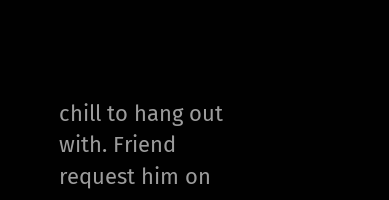chill to hang out with. Friend request him on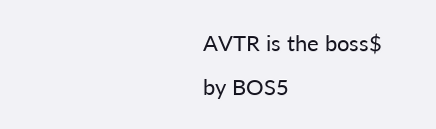AVTR is the boss$
by BOS5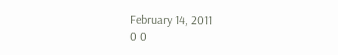February 14, 2011
0 0